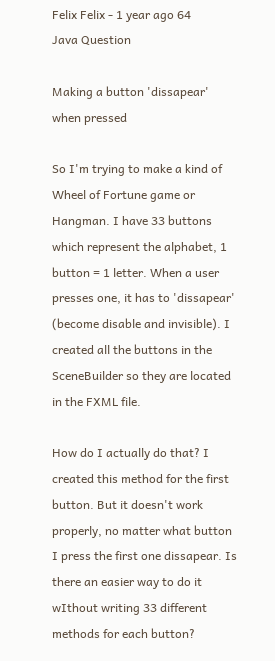Felix Felix - 1 year ago 64
Java Question

Making a button 'dissapear' when pressed

So I'm trying to make a kind of Wheel of Fortune game or Hangman. I have 33 buttons which represent the alphabet, 1 button = 1 letter. When a user presses one, it has to 'dissapear' (become disable and invisible). I created all the buttons in the SceneBuilder so they are located in the FXML file.

How do I actually do that? I created this method for the first button. But it doesn't work properly, no matter what button I press the first one dissapear. Is there an easier way to do it wIthout writing 33 different methods for each button?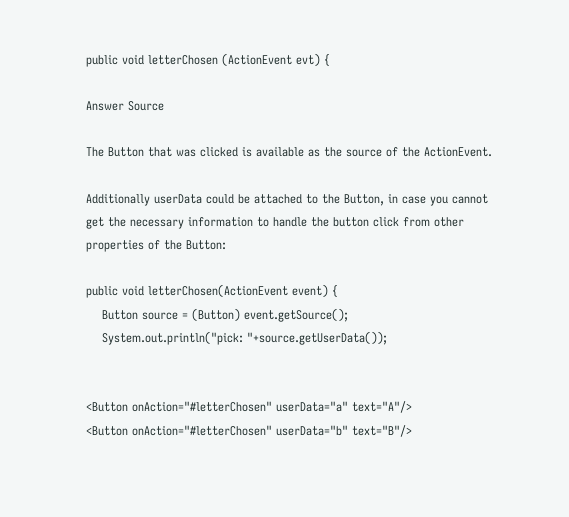public void letterChosen (ActionEvent evt) {

Answer Source

The Button that was clicked is available as the source of the ActionEvent.

Additionally userData could be attached to the Button, in case you cannot get the necessary information to handle the button click from other properties of the Button:

public void letterChosen(ActionEvent event) {
    Button source = (Button) event.getSource();
    System.out.println("pick: "+source.getUserData());


<Button onAction="#letterChosen" userData="a" text="A"/>
<Button onAction="#letterChosen" userData="b" text="B"/>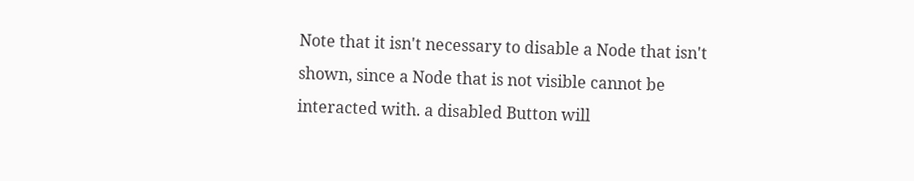Note that it isn't necessary to disable a Node that isn't shown, since a Node that is not visible cannot be interacted with. a disabled Button will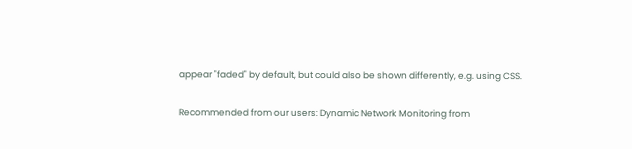appear "faded" by default, but could also be shown differently, e.g. using CSS.

Recommended from our users: Dynamic Network Monitoring from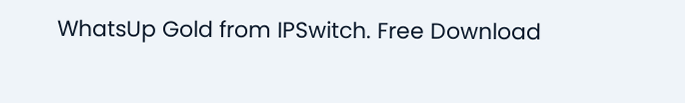WhatsUp Gold from IPSwitch. Free Download